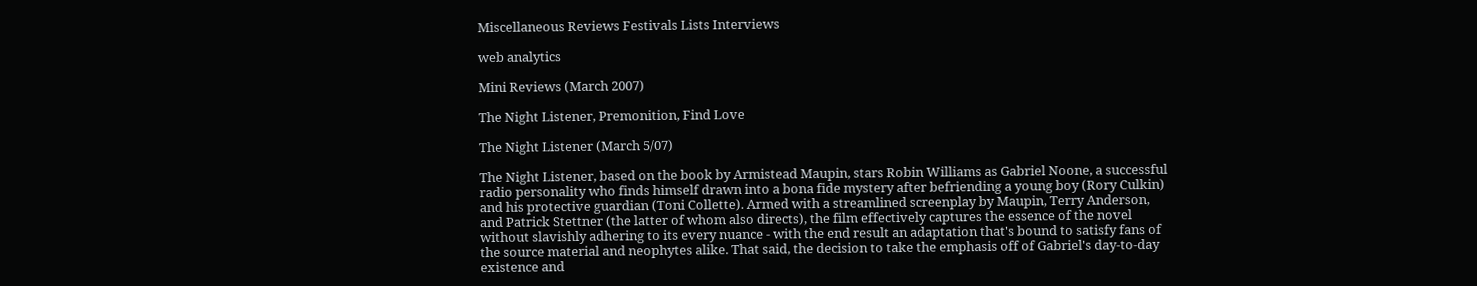Miscellaneous Reviews Festivals Lists Interviews

web analytics

Mini Reviews (March 2007)

The Night Listener, Premonition, Find Love

The Night Listener (March 5/07)

The Night Listener, based on the book by Armistead Maupin, stars Robin Williams as Gabriel Noone, a successful radio personality who finds himself drawn into a bona fide mystery after befriending a young boy (Rory Culkin) and his protective guardian (Toni Collette). Armed with a streamlined screenplay by Maupin, Terry Anderson, and Patrick Stettner (the latter of whom also directs), the film effectively captures the essence of the novel without slavishly adhering to its every nuance - with the end result an adaptation that's bound to satisfy fans of the source material and neophytes alike. That said, the decision to take the emphasis off of Gabriel's day-to-day existence and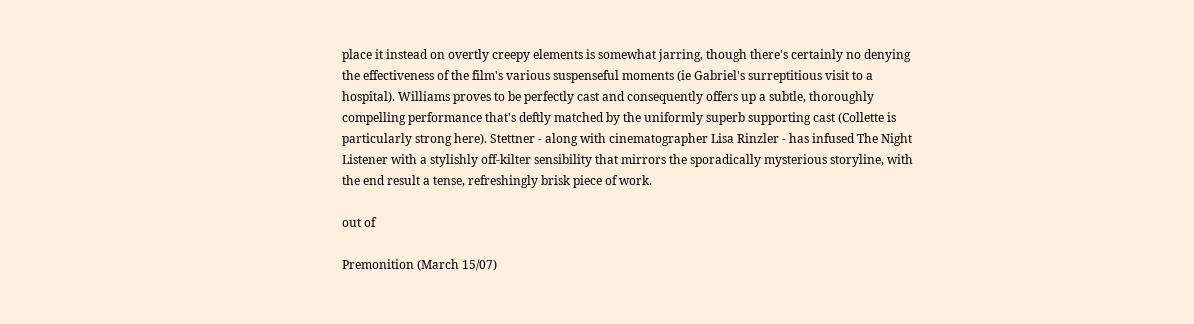place it instead on overtly creepy elements is somewhat jarring, though there's certainly no denying the effectiveness of the film's various suspenseful moments (ie Gabriel's surreptitious visit to a hospital). Williams proves to be perfectly cast and consequently offers up a subtle, thoroughly compelling performance that's deftly matched by the uniformly superb supporting cast (Collette is particularly strong here). Stettner - along with cinematographer Lisa Rinzler - has infused The Night Listener with a stylishly off-kilter sensibility that mirrors the sporadically mysterious storyline, with the end result a tense, refreshingly brisk piece of work.

out of

Premonition (March 15/07)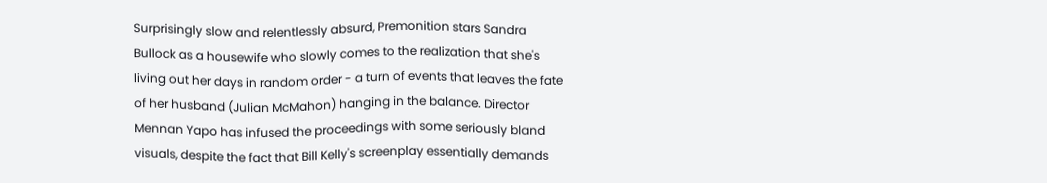Surprisingly slow and relentlessly absurd, Premonition stars Sandra Bullock as a housewife who slowly comes to the realization that she's living out her days in random order - a turn of events that leaves the fate of her husband (Julian McMahon) hanging in the balance. Director Mennan Yapo has infused the proceedings with some seriously bland visuals, despite the fact that Bill Kelly's screenplay essentially demands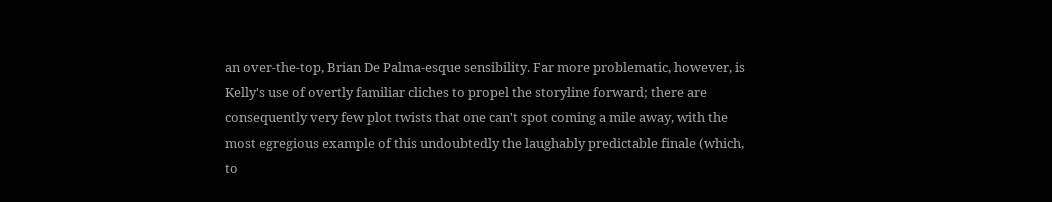an over-the-top, Brian De Palma-esque sensibility. Far more problematic, however, is Kelly's use of overtly familiar cliches to propel the storyline forward; there are consequently very few plot twists that one can't spot coming a mile away, with the most egregious example of this undoubtedly the laughably predictable finale (which, to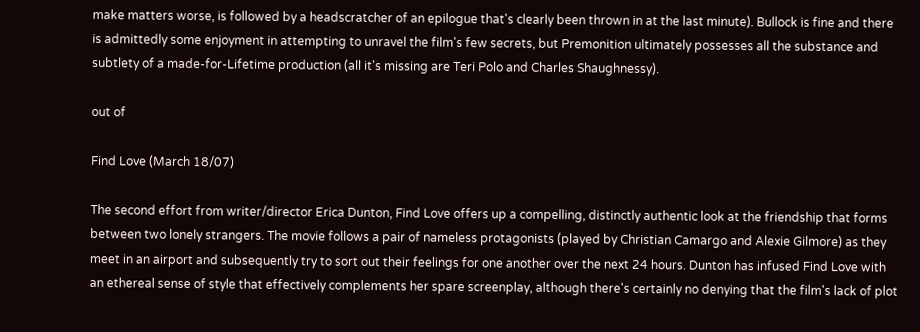make matters worse, is followed by a headscratcher of an epilogue that's clearly been thrown in at the last minute). Bullock is fine and there is admittedly some enjoyment in attempting to unravel the film's few secrets, but Premonition ultimately possesses all the substance and subtlety of a made-for-Lifetime production (all it's missing are Teri Polo and Charles Shaughnessy).

out of

Find Love (March 18/07)

The second effort from writer/director Erica Dunton, Find Love offers up a compelling, distinctly authentic look at the friendship that forms between two lonely strangers. The movie follows a pair of nameless protagonists (played by Christian Camargo and Alexie Gilmore) as they meet in an airport and subsequently try to sort out their feelings for one another over the next 24 hours. Dunton has infused Find Love with an ethereal sense of style that effectively complements her spare screenplay, although there's certainly no denying that the film's lack of plot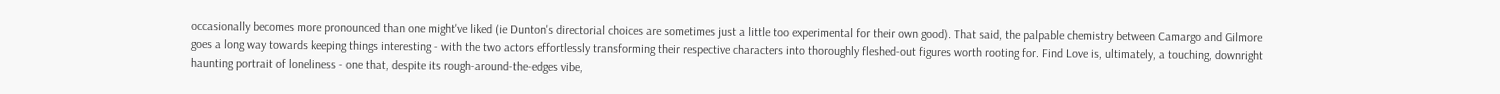occasionally becomes more pronounced than one might've liked (ie Dunton's directorial choices are sometimes just a little too experimental for their own good). That said, the palpable chemistry between Camargo and Gilmore goes a long way towards keeping things interesting - with the two actors effortlessly transforming their respective characters into thoroughly fleshed-out figures worth rooting for. Find Love is, ultimately, a touching, downright haunting portrait of loneliness - one that, despite its rough-around-the-edges vibe,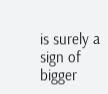is surely a sign of bigger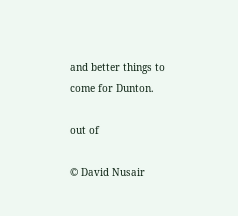and better things to come for Dunton.

out of

© David Nusair